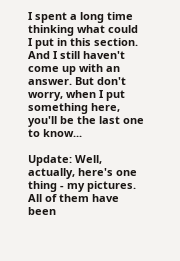I spent a long time thinking what could I put in this section. And I still haven't come up with an answer. But don't worry, when I put something here, you'll be the last one to know...

Update: Well, actually, here's one thing - my pictures. All of them have been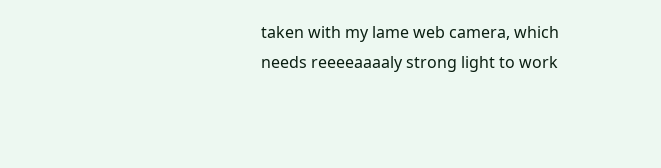taken with my lame web camera, which needs reeeeaaaaly strong light to work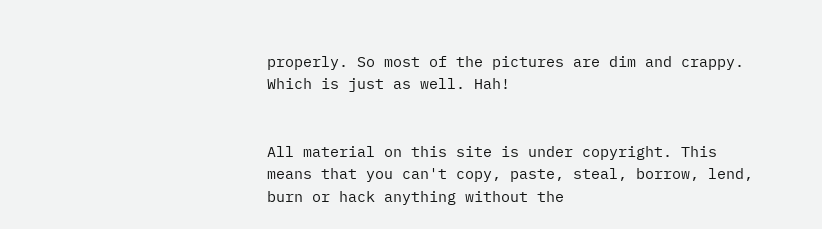properly. So most of the pictures are dim and crappy. Which is just as well. Hah!


All material on this site is under copyright. This means that you can't copy, paste, steal, borrow, lend, burn or hack anything without the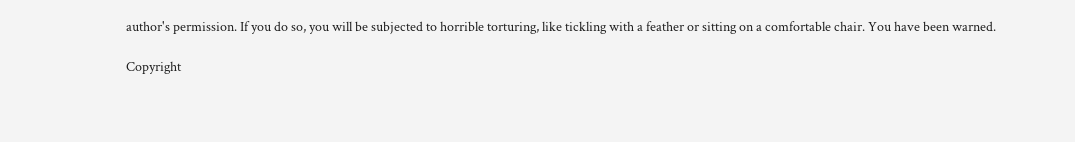author's permission. If you do so, you will be subjected to horrible torturing, like tickling with a feather or sitting on a comfortable chair. You have been warned.

Copyright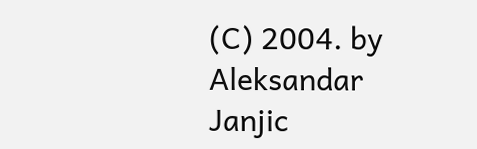(C) 2004. by Aleksandar Janjic